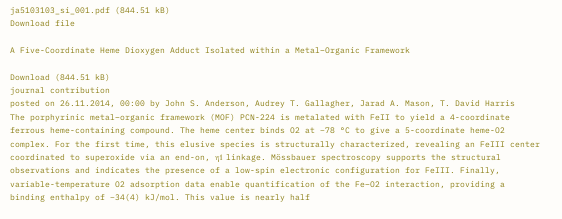ja5103103_si_001.pdf (844.51 kB)
Download file

A Five-Coordinate Heme Dioxygen Adduct Isolated within a Metal–Organic Framework

Download (844.51 kB)
journal contribution
posted on 26.11.2014, 00:00 by John S. Anderson, Audrey T. Gallagher, Jarad A. Mason, T. David Harris
The porphyrinic metal–organic framework (MOF) PCN-224 is metalated with FeII to yield a 4-coordinate ferrous heme-containing compound. The heme center binds O2 at −78 °C to give a 5-coordinate heme-O2 complex. For the first time, this elusive species is structurally characterized, revealing an FeIII center coordinated to superoxide via an end-on, η1 linkage. Mössbauer spectroscopy supports the structural observations and indicates the presence of a low-spin electronic configuration for FeIII. Finally, variable-temperature O2 adsorption data enable quantification of the Fe–O2 interaction, providing a binding enthalpy of −34(4) kJ/mol. This value is nearly half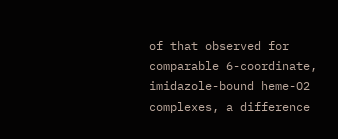of that observed for comparable 6-coordinate, imidazole-bound heme-O2 complexes, a difference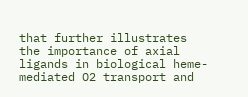that further illustrates the importance of axial ligands in biological heme-mediated O2 transport and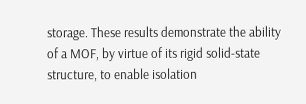storage. These results demonstrate the ability of a MOF, by virtue of its rigid solid-state structure, to enable isolation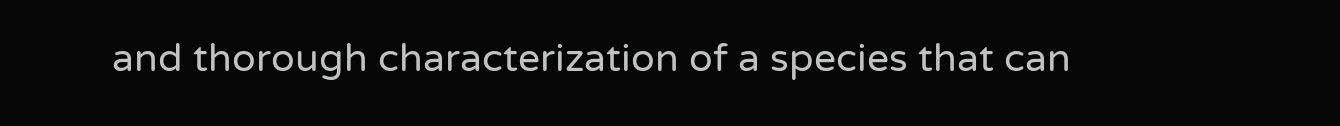and thorough characterization of a species that can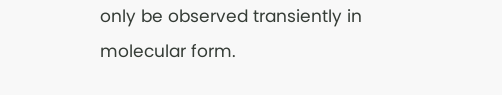only be observed transiently in molecular form.